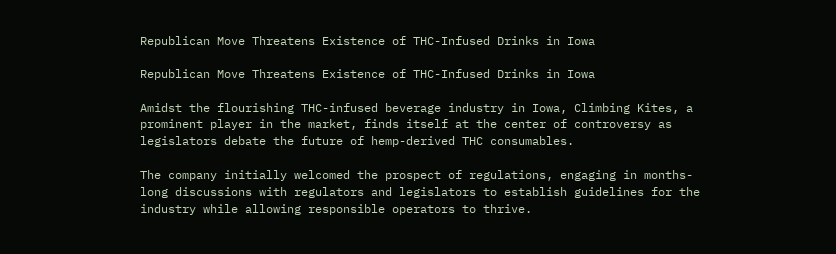Republican Move Threatens Existence of THC-Infused Drinks in Iowa

Republican Move Threatens Existence of THC-Infused Drinks in Iowa

Amidst the flourishing THC-infused beverage industry in Iowa, Climbing Kites, a prominent player in the market, finds itself at the center of controversy as legislators debate the future of hemp-derived THC consumables.

The company initially welcomed the prospect of regulations, engaging in months-long discussions with regulators and legislators to establish guidelines for the industry while allowing responsible operators to thrive.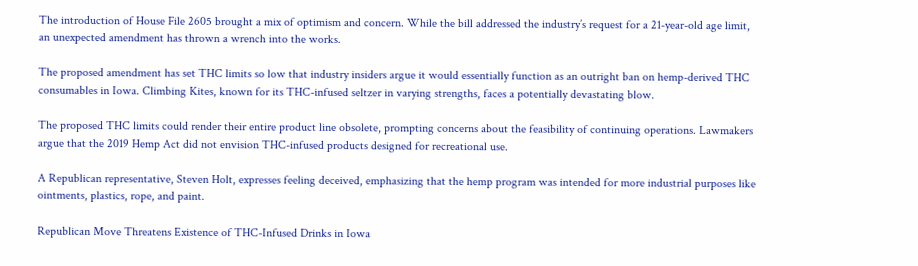The introduction of House File 2605 brought a mix of optimism and concern. While the bill addressed the industry’s request for a 21-year-old age limit, an unexpected amendment has thrown a wrench into the works.

The proposed amendment has set THC limits so low that industry insiders argue it would essentially function as an outright ban on hemp-derived THC consumables in Iowa. Climbing Kites, known for its THC-infused seltzer in varying strengths, faces a potentially devastating blow.

The proposed THC limits could render their entire product line obsolete, prompting concerns about the feasibility of continuing operations. Lawmakers argue that the 2019 Hemp Act did not envision THC-infused products designed for recreational use.

A Republican representative, Steven Holt, expresses feeling deceived, emphasizing that the hemp program was intended for more industrial purposes like ointments, plastics, rope, and paint.

Republican Move Threatens Existence of THC-Infused Drinks in Iowa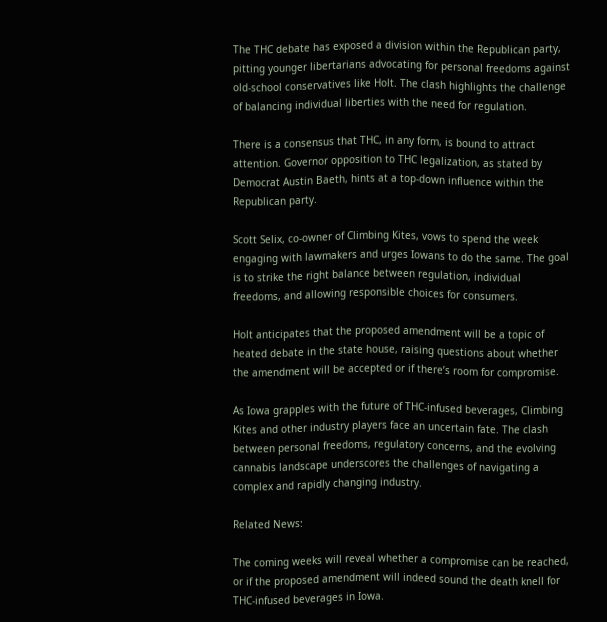The THC debate has exposed a division within the Republican party, pitting younger libertarians advocating for personal freedoms against old-school conservatives like Holt. The clash highlights the challenge of balancing individual liberties with the need for regulation.

There is a consensus that THC, in any form, is bound to attract attention. Governor opposition to THC legalization, as stated by Democrat Austin Baeth, hints at a top-down influence within the Republican party.

Scott Selix, co-owner of Climbing Kites, vows to spend the week engaging with lawmakers and urges Iowans to do the same. The goal is to strike the right balance between regulation, individual freedoms, and allowing responsible choices for consumers.

Holt anticipates that the proposed amendment will be a topic of heated debate in the state house, raising questions about whether the amendment will be accepted or if there’s room for compromise.

As Iowa grapples with the future of THC-infused beverages, Climbing Kites and other industry players face an uncertain fate. The clash between personal freedoms, regulatory concerns, and the evolving cannabis landscape underscores the challenges of navigating a complex and rapidly changing industry.

Related News:

The coming weeks will reveal whether a compromise can be reached, or if the proposed amendment will indeed sound the death knell for THC-infused beverages in Iowa.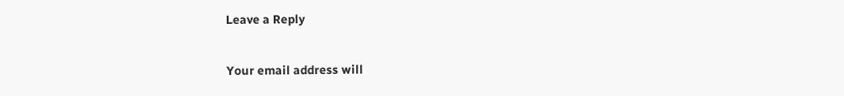Leave a Reply

Your email address will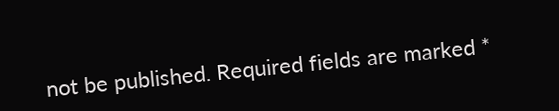not be published. Required fields are marked *